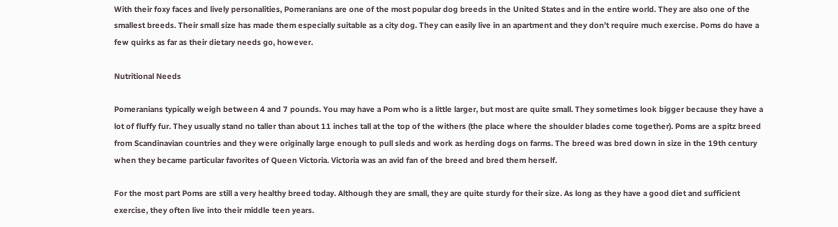With their foxy faces and lively personalities, Pomeranians are one of the most popular dog breeds in the United States and in the entire world. They are also one of the smallest breeds. Their small size has made them especially suitable as a city dog. They can easily live in an apartment and they don’t require much exercise. Poms do have a few quirks as far as their dietary needs go, however.

Nutritional Needs

Pomeranians typically weigh between 4 and 7 pounds. You may have a Pom who is a little larger, but most are quite small. They sometimes look bigger because they have a lot of fluffy fur. They usually stand no taller than about 11 inches tall at the top of the withers (the place where the shoulder blades come together). Poms are a spitz breed from Scandinavian countries and they were originally large enough to pull sleds and work as herding dogs on farms. The breed was bred down in size in the 19th century when they became particular favorites of Queen Victoria. Victoria was an avid fan of the breed and bred them herself.

For the most part Poms are still a very healthy breed today. Although they are small, they are quite sturdy for their size. As long as they have a good diet and sufficient exercise, they often live into their middle teen years.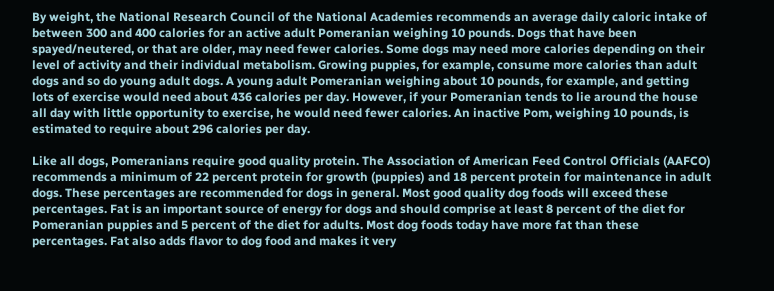By weight, the National Research Council of the National Academies recommends an average daily caloric intake of between 300 and 400 calories for an active adult Pomeranian weighing 10 pounds. Dogs that have been spayed/neutered, or that are older, may need fewer calories. Some dogs may need more calories depending on their level of activity and their individual metabolism. Growing puppies, for example, consume more calories than adult dogs and so do young adult dogs. A young adult Pomeranian weighing about 10 pounds, for example, and getting lots of exercise would need about 436 calories per day. However, if your Pomeranian tends to lie around the house all day with little opportunity to exercise, he would need fewer calories. An inactive Pom, weighing 10 pounds, is estimated to require about 296 calories per day.

Like all dogs, Pomeranians require good quality protein. The Association of American Feed Control Officials (AAFCO) recommends a minimum of 22 percent protein for growth (puppies) and 18 percent protein for maintenance in adult dogs. These percentages are recommended for dogs in general. Most good quality dog foods will exceed these percentages. Fat is an important source of energy for dogs and should comprise at least 8 percent of the diet for Pomeranian puppies and 5 percent of the diet for adults. Most dog foods today have more fat than these percentages. Fat also adds flavor to dog food and makes it very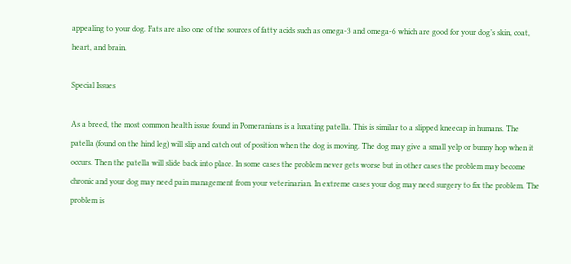appealing to your dog. Fats are also one of the sources of fatty acids such as omega-3 and omega-6 which are good for your dog’s skin, coat, heart, and brain.

Special Issues

As a breed, the most common health issue found in Pomeranians is a luxating patella. This is similar to a slipped kneecap in humans. The patella (found on the hind leg) will slip and catch out of position when the dog is moving. The dog may give a small yelp or bunny hop when it occurs. Then the patella will slide back into place. In some cases the problem never gets worse but in other cases the problem may become chronic and your dog may need pain management from your veterinarian. In extreme cases your dog may need surgery to fix the problem. The problem is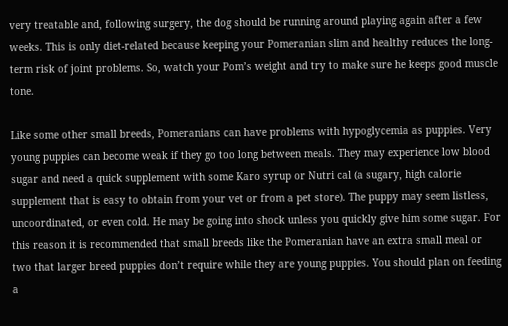very treatable and, following surgery, the dog should be running around playing again after a few weeks. This is only diet-related because keeping your Pomeranian slim and healthy reduces the long-term risk of joint problems. So, watch your Pom’s weight and try to make sure he keeps good muscle tone.

Like some other small breeds, Pomeranians can have problems with hypoglycemia as puppies. Very young puppies can become weak if they go too long between meals. They may experience low blood sugar and need a quick supplement with some Karo syrup or Nutri cal (a sugary, high calorie supplement that is easy to obtain from your vet or from a pet store). The puppy may seem listless, uncoordinated, or even cold. He may be going into shock unless you quickly give him some sugar. For this reason it is recommended that small breeds like the Pomeranian have an extra small meal or two that larger breed puppies don’t require while they are young puppies. You should plan on feeding a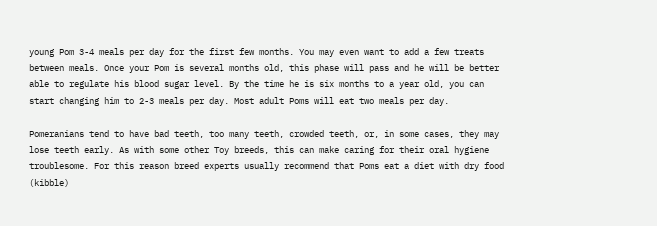young Pom 3-4 meals per day for the first few months. You may even want to add a few treats between meals. Once your Pom is several months old, this phase will pass and he will be better able to regulate his blood sugar level. By the time he is six months to a year old, you can start changing him to 2-3 meals per day. Most adult Poms will eat two meals per day.

Pomeranians tend to have bad teeth, too many teeth, crowded teeth, or, in some cases, they may lose teeth early. As with some other Toy breeds, this can make caring for their oral hygiene troublesome. For this reason breed experts usually recommend that Poms eat a diet with dry food (kibble)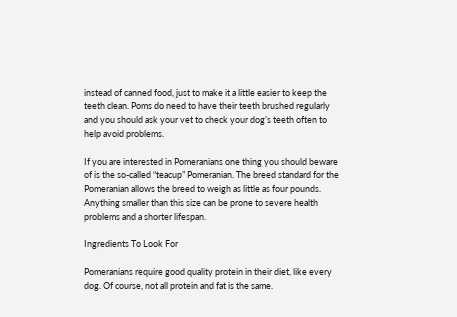instead of canned food, just to make it a little easier to keep the teeth clean. Poms do need to have their teeth brushed regularly and you should ask your vet to check your dog’s teeth often to help avoid problems.

If you are interested in Pomeranians one thing you should beware of is the so-called “teacup” Pomeranian. The breed standard for the Pomeranian allows the breed to weigh as little as four pounds. Anything smaller than this size can be prone to severe health problems and a shorter lifespan.

Ingredients To Look For

Pomeranians require good quality protein in their diet, like every dog. Of course, not all protein and fat is the same.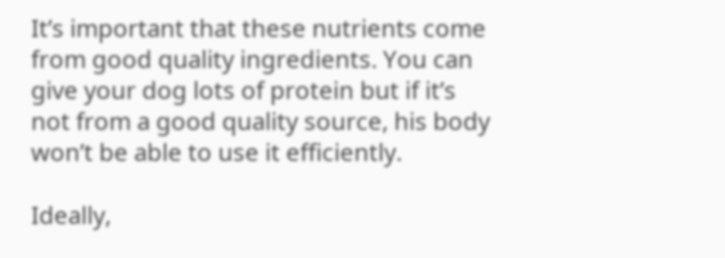It’s important that these nutrients come from good quality ingredients. You can give your dog lots of protein but if it’s not from a good quality source, his body won’t be able to use it efficiently.

Ideally,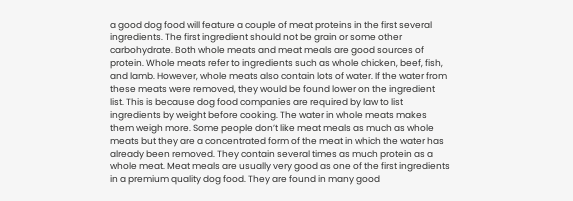a good dog food will feature a couple of meat proteins in the first several ingredients. The first ingredient should not be grain or some other carbohydrate. Both whole meats and meat meals are good sources of protein. Whole meats refer to ingredients such as whole chicken, beef, fish, and lamb. However, whole meats also contain lots of water. If the water from these meats were removed, they would be found lower on the ingredient list. This is because dog food companies are required by law to list ingredients by weight before cooking. The water in whole meats makes them weigh more. Some people don’t like meat meals as much as whole meats but they are a concentrated form of the meat in which the water has already been removed. They contain several times as much protein as a whole meat. Meat meals are usually very good as one of the first ingredients in a premium quality dog food. They are found in many good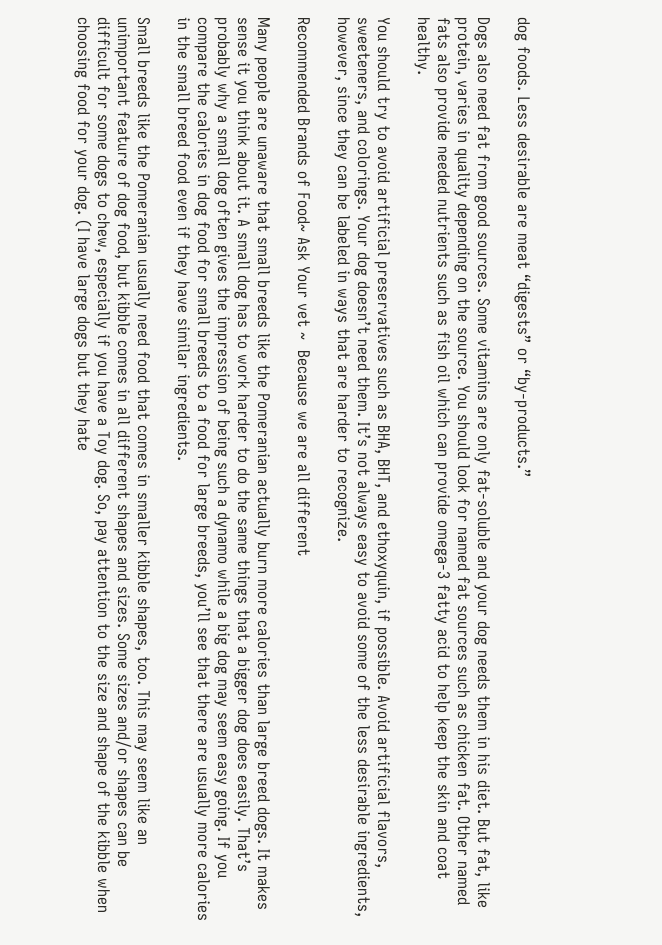dog foods. Less desirable are meat “digests” or “by-products.”

Dogs also need fat from good sources. Some vitamins are only fat-soluble and your dog needs them in his diet. But fat, like protein, varies in quality depending on the source. You should look for named fat sources such as chicken fat. Other named fats also provide needed nutrients such as fish oil which can provide omega-3 fatty acid to help keep the skin and coat healthy.

You should try to avoid artificial preservatives such as BHA, BHT, and ethoxyquin, if possible. Avoid artificial flavors, sweeteners, and colorings. Your dog doesn’t need them. It’s not always easy to avoid some of the less desirable ingredients, however, since they can be labeled in ways that are harder to recognize.

Recommended Brands of Food~ Ask Your vet ~  Because we are all different

Many people are unaware that small breeds like the Pomeranian actually burn more calories than large breed dogs. It makes sense it you think about it. A small dog has to work harder to do the same things that a bigger dog does easily. That’s probably why a small dog often gives the impression of being such a dynamo while a big dog may seem easy going. If you compare the calories in dog food for small breeds to a food for large breeds, you’ll see that there are usually more calories in the small breed food even if they have similar ingredients.

Small breeds like the Pomeranian usually need food that comes in smaller kibble shapes, too. This may seem like an unimportant feature of dog food, but kibble comes in all different shapes and sizes. Some sizes and/or shapes can be difficult for some dogs to chew, especially if you have a Toy dog. So, pay attention to the size and shape of the kibble when choosing food for your dog. (I have large dogs but they hate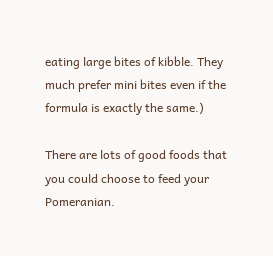eating large bites of kibble. They much prefer mini bites even if the formula is exactly the same.)

There are lots of good foods that you could choose to feed your Pomeranian.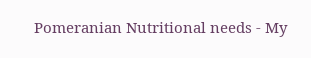Pomeranian Nutritional needs - My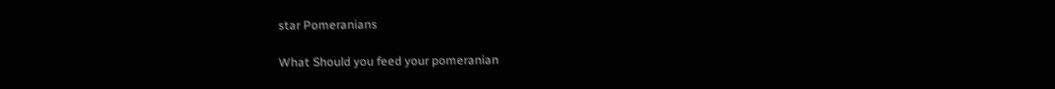star Pomeranians

What Should you feed your pomeranian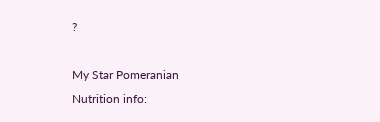?

My Star Pomeranian Nutrition info: